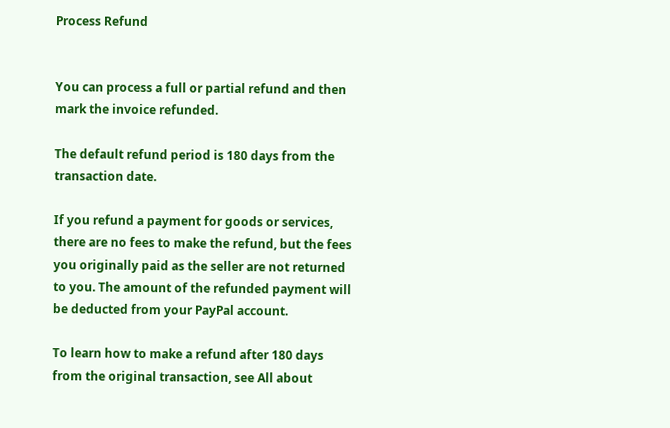Process Refund


You can process a full or partial refund and then mark the invoice refunded.

The default refund period is 180 days from the transaction date.

If you refund a payment for goods or services, there are no fees to make the refund, but the fees you originally paid as the seller are not returned to you. The amount of the refunded payment will be deducted from your PayPal account.

To learn how to make a refund after 180 days from the original transaction, see All about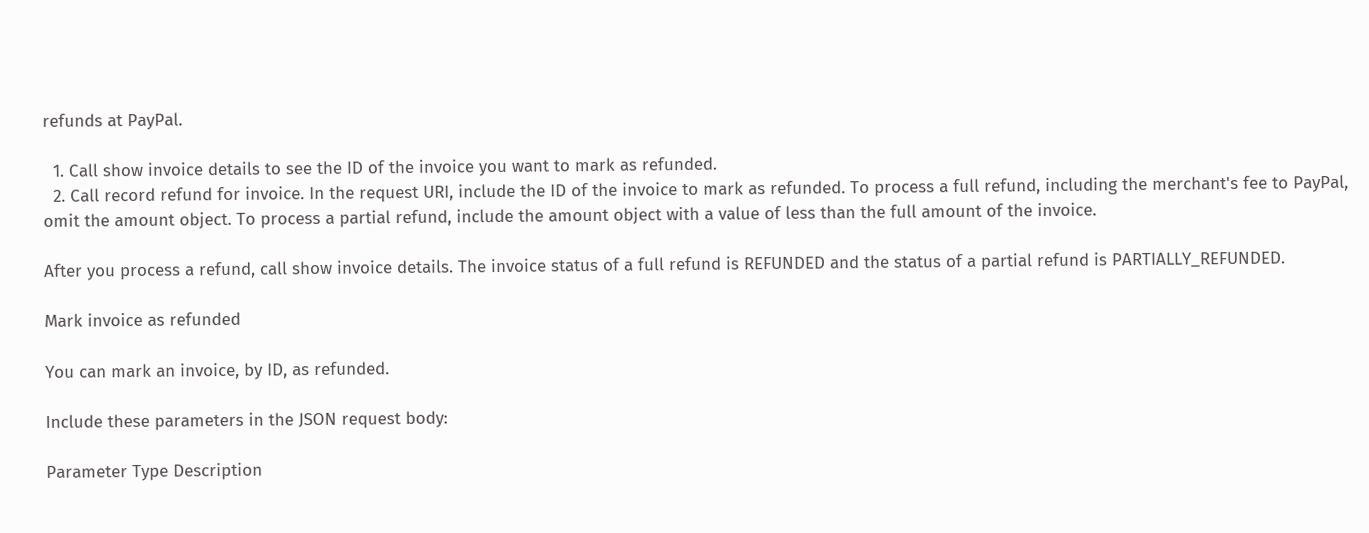refunds at PayPal.

  1. Call show invoice details to see the ID of the invoice you want to mark as refunded.
  2. Call record refund for invoice. In the request URI, include the ID of the invoice to mark as refunded. To process a full refund, including the merchant's fee to PayPal, omit the amount object. To process a partial refund, include the amount object with a value of less than the full amount of the invoice.

After you process a refund, call show invoice details. The invoice status of a full refund is REFUNDED and the status of a partial refund is PARTIALLY_REFUNDED.

Mark invoice as refunded

You can mark an invoice, by ID, as refunded.

Include these parameters in the JSON request body:

Parameter Type Description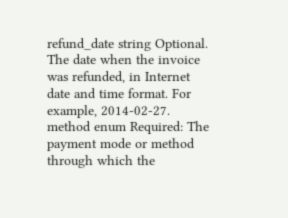refund_date string Optional. The date when the invoice was refunded, in Internet date and time format. For example, 2014-02-27.
method enum Required: The payment mode or method through which the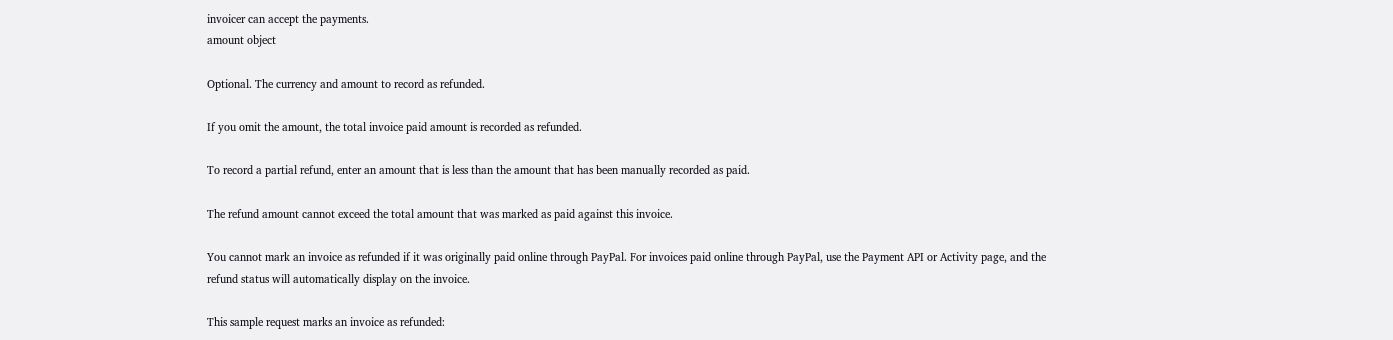invoicer can accept the payments.
amount object

Optional. The currency and amount to record as refunded.

If you omit the amount, the total invoice paid amount is recorded as refunded.

To record a partial refund, enter an amount that is less than the amount that has been manually recorded as paid.

The refund amount cannot exceed the total amount that was marked as paid against this invoice.

You cannot mark an invoice as refunded if it was originally paid online through PayPal. For invoices paid online through PayPal, use the Payment API or Activity page, and the refund status will automatically display on the invoice.

This sample request marks an invoice as refunded: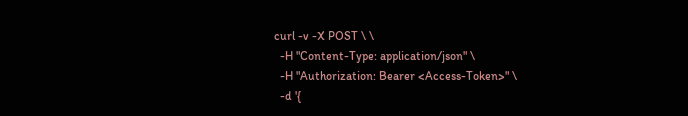curl -v -X POST \ \
  -H "Content-Type: application/json" \
  -H "Authorization: Bearer <Access-Token>" \
  -d '{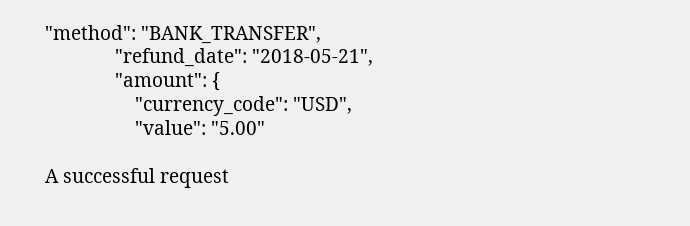"method": "BANK_TRANSFER",
              "refund_date": "2018-05-21",
              "amount": {
                  "currency_code": "USD",
                  "value": "5.00"

A successful request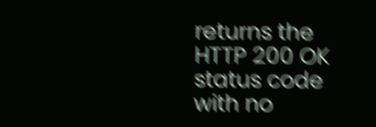returns the HTTP 200 OK status code with no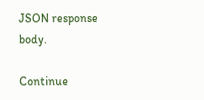JSON response body.

Continue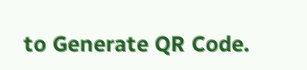to Generate QR Code.